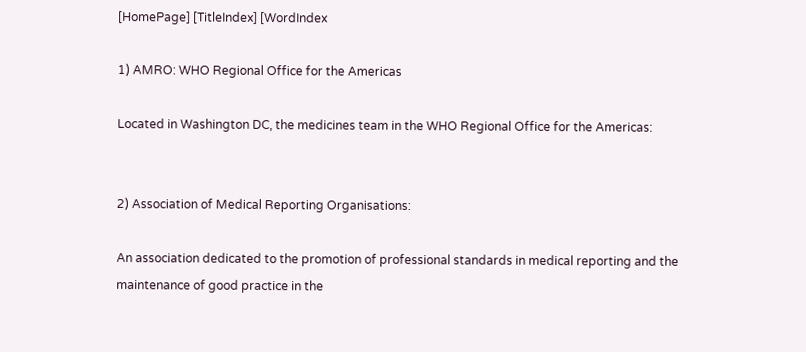[HomePage] [TitleIndex] [WordIndex

1) AMRO: WHO Regional Office for the Americas

Located in Washington DC, the medicines team in the WHO Regional Office for the Americas:


2) Association of Medical Reporting Organisations:

An association dedicated to the promotion of professional standards in medical reporting and the maintenance of good practice in the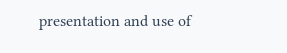presentation and use of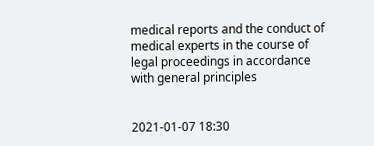medical reports and the conduct of medical experts in the course of legal proceedings in accordance with general principles


2021-01-07 18:30